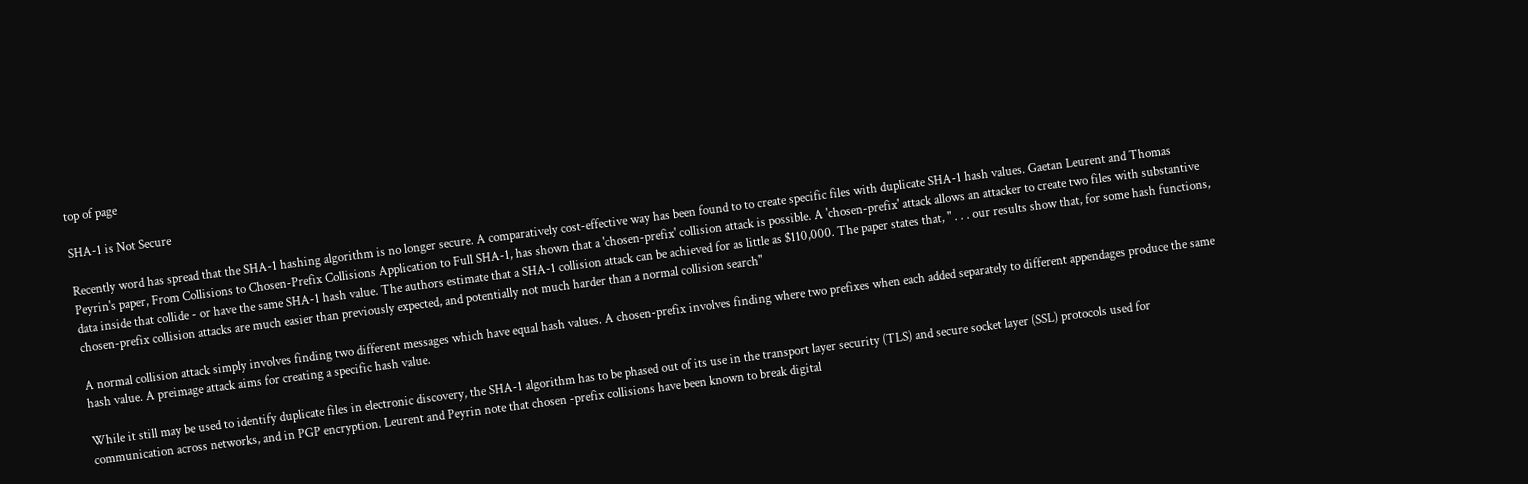top of page

SHA-1 is Not Secure

Recently word has spread that the SHA-1 hashing algorithm is no longer secure. A comparatively cost-effective way has been found to to create specific files with duplicate SHA-1 hash values. Gaetan Leurent and Thomas Peyrin's paper, From Collisions to Chosen-Prefix Collisions Application to Full SHA-1, has shown that a 'chosen-prefix' collision attack is possible. A 'chosen-prefix' attack allows an attacker to create two files with substantive data inside that collide - or have the same SHA-1 hash value. The authors estimate that a SHA-1 collision attack can be achieved for as little as $110,000. The paper states that, " . . . our results show that, for some hash functions, chosen-prefix collision attacks are much easier than previously expected, and potentially not much harder than a normal collision search"

A normal collision attack simply involves finding two different messages which have equal hash values. A chosen-prefix involves finding where two prefixes when each added separately to different appendages produce the same hash value. A preimage attack aims for creating a specific hash value.

While it still may be used to identify duplicate files in electronic discovery, the SHA-1 algorithm has to be phased out of its use in the transport layer security (TLS) and secure socket layer (SSL) protocols used for communication across networks, and in PGP encryption. Leurent and Peyrin note that chosen -prefix collisions have been known to break digital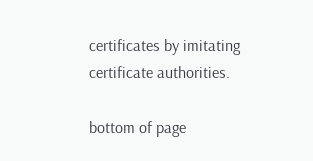certificates by imitating certificate authorities.

bottom of page